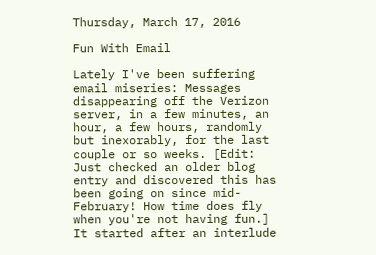Thursday, March 17, 2016

Fun With Email

Lately I've been suffering email miseries: Messages disappearing off the Verizon server, in a few minutes, an hour, a few hours, randomly but inexorably, for the last couple or so weeks. [Edit: Just checked an older blog entry and discovered this has been going on since mid-February! How time does fly when you're not having fun.] It started after an interlude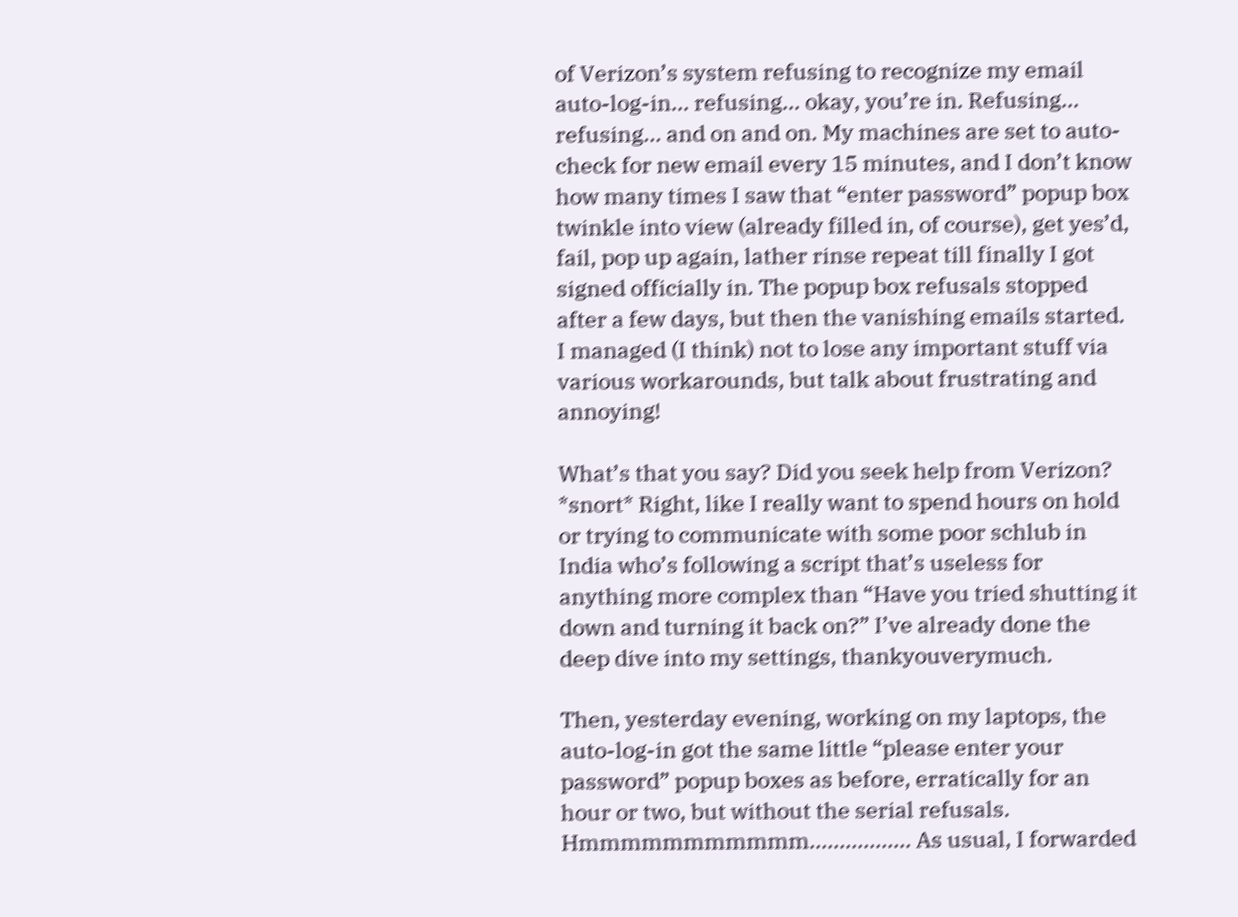of Verizon’s system refusing to recognize my email auto-log-in... refusing... okay, you’re in. Refusing... refusing... and on and on. My machines are set to auto-check for new email every 15 minutes, and I don’t know how many times I saw that “enter password” popup box twinkle into view (already filled in, of course), get yes’d, fail, pop up again, lather rinse repeat till finally I got signed officially in. The popup box refusals stopped after a few days, but then the vanishing emails started. I managed (I think) not to lose any important stuff via various workarounds, but talk about frustrating and annoying!

What’s that you say? Did you seek help from Verizon? *snort* Right, like I really want to spend hours on hold or trying to communicate with some poor schlub in India who’s following a script that’s useless for anything more complex than “Have you tried shutting it down and turning it back on?” I’ve already done the deep dive into my settings, thankyouverymuch.

Then, yesterday evening, working on my laptops, the auto-log-in got the same little “please enter your password” popup boxes as before, erratically for an hour or two, but without the serial refusals. Hmmmmmmmmmmm................. As usual, I forwarded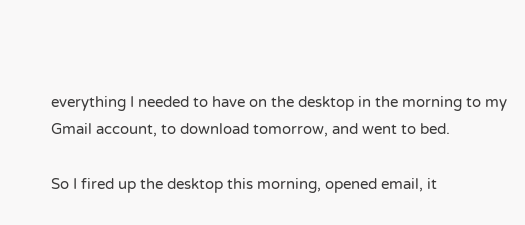everything I needed to have on the desktop in the morning to my Gmail account, to download tomorrow, and went to bed.

So I fired up the desktop this morning, opened email, it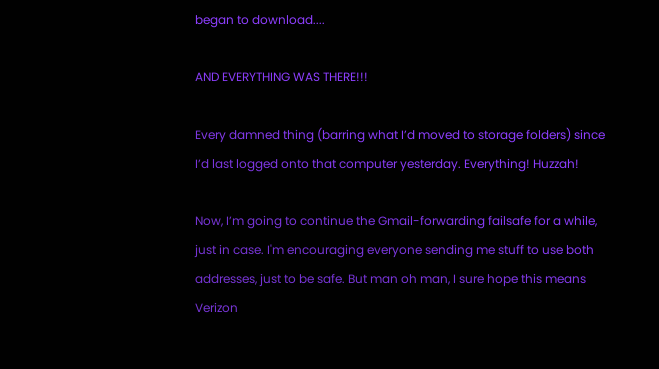began to download....

AND EVERYTHING WAS THERE!!!

Every damned thing (barring what I’d moved to storage folders) since I’d last logged onto that computer yesterday. Everything! Huzzah!

Now, I’m going to continue the Gmail-forwarding failsafe for a while, just in case. I'm encouraging everyone sending me stuff to use both addresses, just to be safe. But man oh man, I sure hope this means Verizon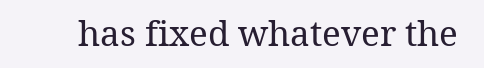has fixed whatever the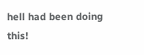hell had been doing this!